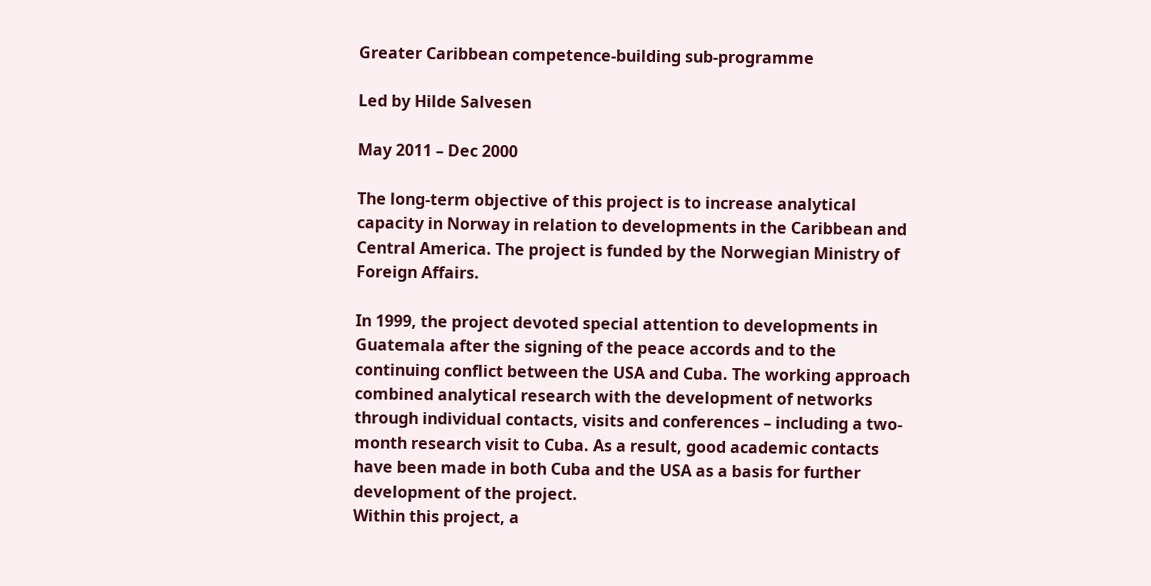Greater Caribbean competence-building sub-programme

Led by Hilde Salvesen

May 2011 – Dec 2000

The long-term objective of this project is to increase analytical capacity in Norway in relation to developments in the Caribbean and Central America. The project is funded by the Norwegian Ministry of Foreign Affairs.

In 1999, the project devoted special attention to developments in Guatemala after the signing of the peace accords and to the continuing conflict between the USA and Cuba. The working approach combined analytical research with the development of networks through individual contacts, visits and conferences – including a two-month research visit to Cuba. As a result, good academic contacts have been made in both Cuba and the USA as a basis for further development of the project.
Within this project, a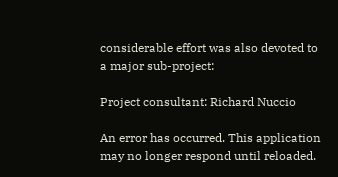considerable effort was also devoted to a major sub-project:

Project consultant: Richard Nuccio

An error has occurred. This application may no longer respond until reloaded.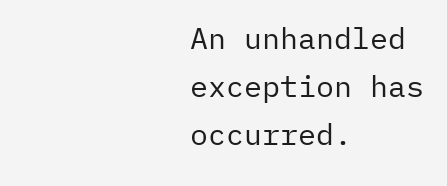An unhandled exception has occurred.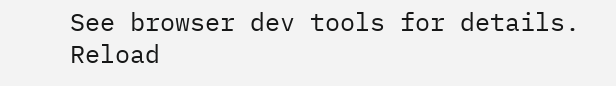See browser dev tools for details. Reload